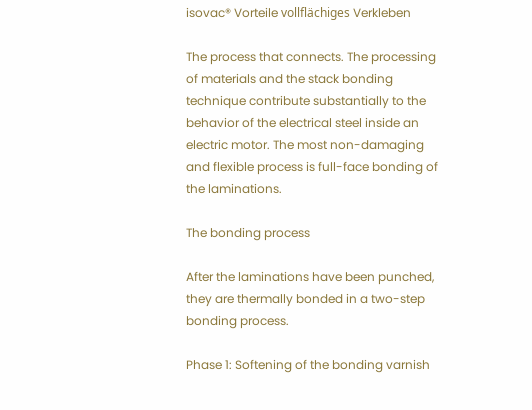isovac® Vorteile vollflächiges Verkleben

The process that connects. The processing of materials and the stack bonding technique contribute substantially to the behavior of the electrical steel inside an electric motor. The most non-damaging and flexible process is full-face bonding of the laminations.

The bonding process

After the laminations have been punched, they are thermally bonded in a two-step bonding process.

Phase 1: Softening of the bonding varnish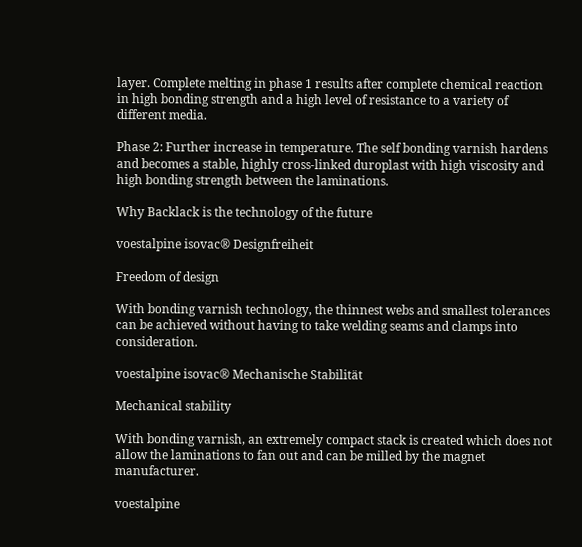layer. Complete melting in phase 1 results after complete chemical reaction in high bonding strength and a high level of resistance to a variety of different media.

Phase 2: Further increase in temperature. The self bonding varnish hardens and becomes a stable, highly cross-linked duroplast with high viscosity and high bonding strength between the laminations.

Why Backlack is the technology of the future

voestalpine isovac® Designfreiheit

Freedom of design

With bonding varnish technology, the thinnest webs and smallest tolerances can be achieved without having to take welding seams and clamps into consideration.

voestalpine isovac® Mechanische Stabilität

Mechanical stability

With bonding varnish, an extremely compact stack is created which does not allow the laminations to fan out and can be milled by the magnet manufacturer.

voestalpine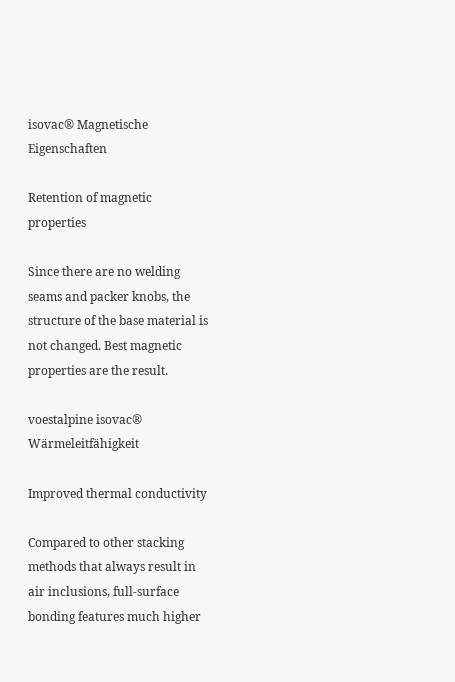isovac® Magnetische Eigenschaften

Retention of magnetic properties

Since there are no welding seams and packer knobs, the structure of the base material is not changed. Best magnetic properties are the result.

voestalpine isovac® Wärmeleitfähigkeit

Improved thermal conductivity

Compared to other stacking methods that always result in air inclusions, full-surface bonding features much higher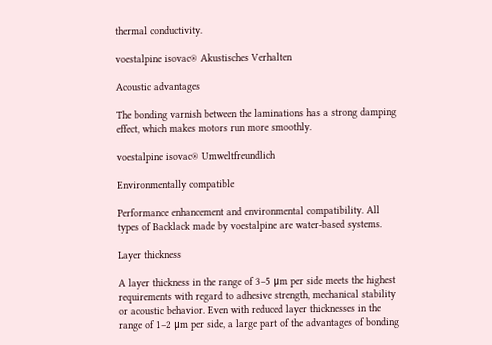thermal conductivity.

voestalpine isovac® Akustisches Verhalten

Acoustic advantages

The bonding varnish between the laminations has a strong damping effect, which makes motors run more smoothly.

voestalpine isovac® Umweltfreundlich

Environmentally compatible

Performance enhancement and environmental compatibility. All types of Backlack made by voestalpine are water-based systems.

Layer thickness

A layer thickness in the range of 3–5 μm per side meets the highest requirements with regard to adhesive strength, mechanical stability or acoustic behavior. Even with reduced layer thicknesses in the range of 1–2 μm per side, a large part of the advantages of bonding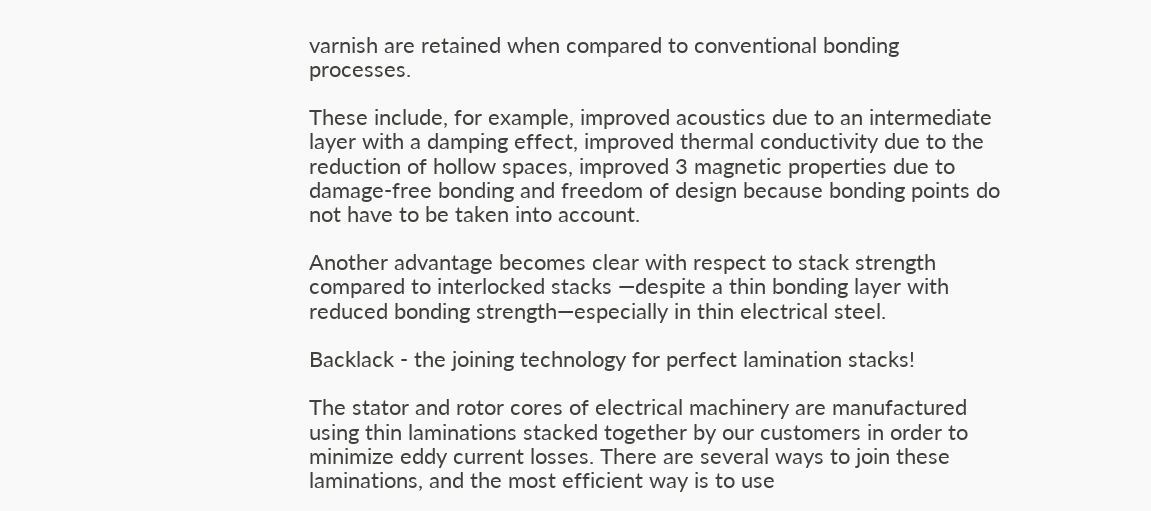varnish are retained when compared to conventional bonding processes.

These include, for example, improved acoustics due to an intermediate layer with a damping effect, improved thermal conductivity due to the reduction of hollow spaces, improved 3 magnetic properties due to damage-free bonding and freedom of design because bonding points do not have to be taken into account.

Another advantage becomes clear with respect to stack strength compared to interlocked stacks —despite a thin bonding layer with reduced bonding strength—especially in thin electrical steel.

Backlack - the joining technology for perfect lamination stacks!

The stator and rotor cores of electrical machinery are manufactured using thin laminations stacked together by our customers in order to minimize eddy current losses. There are several ways to join these laminations, and the most efficient way is to use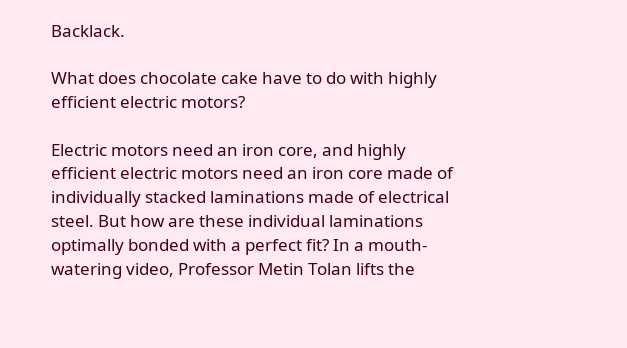Backlack.

What does chocolate cake have to do with highly efficient electric motors?

Electric motors need an iron core, and highly efficient electric motors need an iron core made of individually stacked laminations made of electrical steel. But how are these individual laminations optimally bonded with a perfect fit? In a mouth- watering video, Professor Metin Tolan lifts the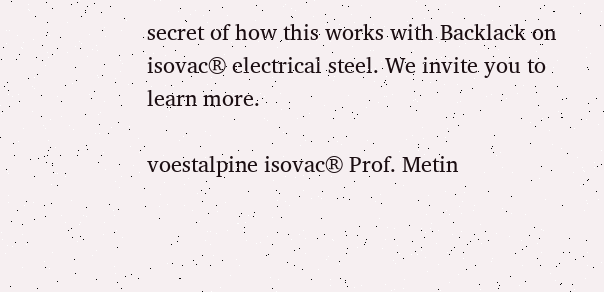secret of how this works with Backlack on isovac® electrical steel. We invite you to learn more.

voestalpine isovac® Prof. Metin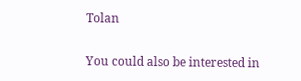Tolan

You could also be interested in